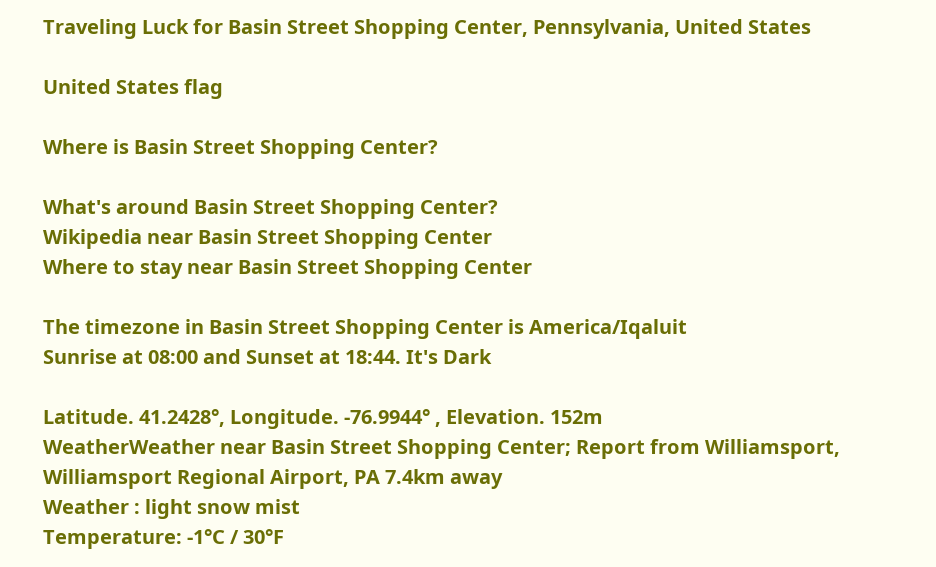Traveling Luck for Basin Street Shopping Center, Pennsylvania, United States

United States flag

Where is Basin Street Shopping Center?

What's around Basin Street Shopping Center?
Wikipedia near Basin Street Shopping Center
Where to stay near Basin Street Shopping Center

The timezone in Basin Street Shopping Center is America/Iqaluit
Sunrise at 08:00 and Sunset at 18:44. It's Dark

Latitude. 41.2428°, Longitude. -76.9944° , Elevation. 152m
WeatherWeather near Basin Street Shopping Center; Report from Williamsport, Williamsport Regional Airport, PA 7.4km away
Weather : light snow mist
Temperature: -1°C / 30°F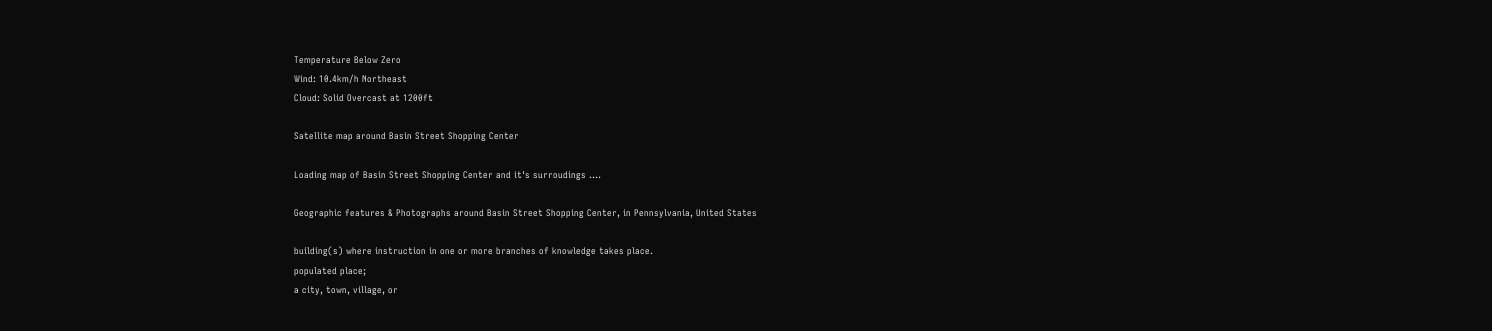Temperature Below Zero
Wind: 10.4km/h Northeast
Cloud: Solid Overcast at 1200ft

Satellite map around Basin Street Shopping Center

Loading map of Basin Street Shopping Center and it's surroudings ....

Geographic features & Photographs around Basin Street Shopping Center, in Pennsylvania, United States

building(s) where instruction in one or more branches of knowledge takes place.
populated place;
a city, town, village, or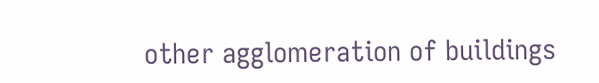other agglomeration of buildings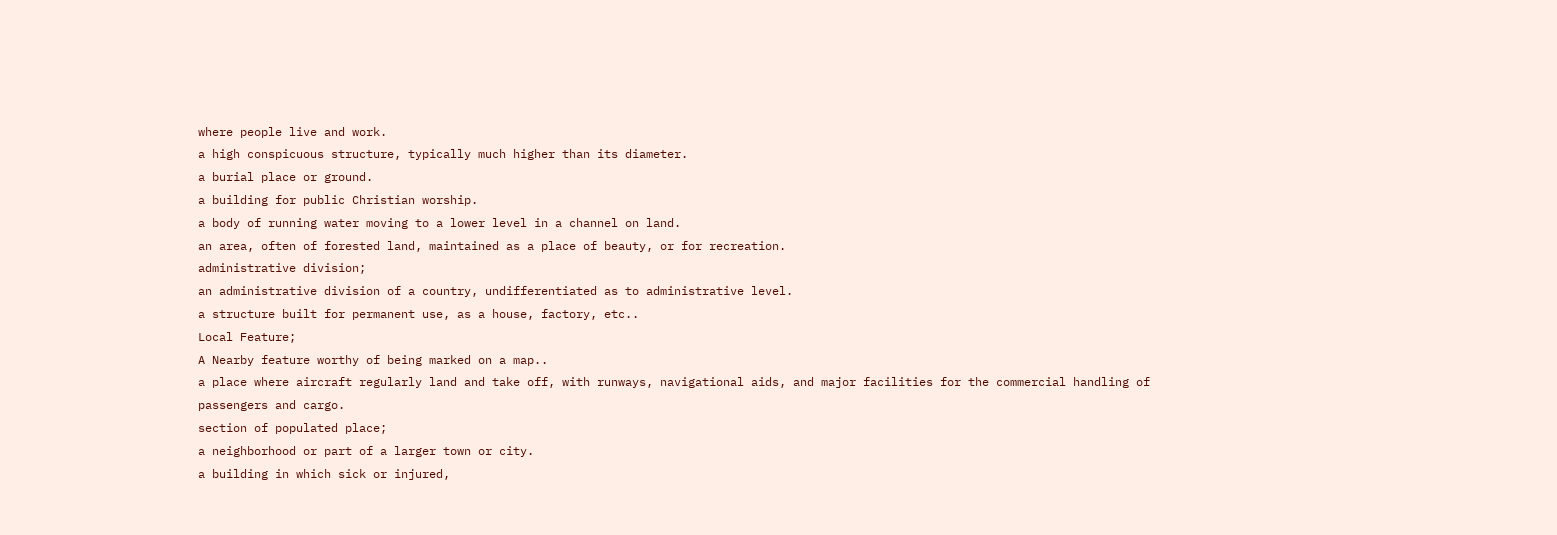where people live and work.
a high conspicuous structure, typically much higher than its diameter.
a burial place or ground.
a building for public Christian worship.
a body of running water moving to a lower level in a channel on land.
an area, often of forested land, maintained as a place of beauty, or for recreation.
administrative division;
an administrative division of a country, undifferentiated as to administrative level.
a structure built for permanent use, as a house, factory, etc..
Local Feature;
A Nearby feature worthy of being marked on a map..
a place where aircraft regularly land and take off, with runways, navigational aids, and major facilities for the commercial handling of passengers and cargo.
section of populated place;
a neighborhood or part of a larger town or city.
a building in which sick or injured,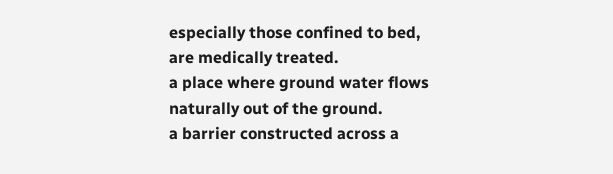especially those confined to bed, are medically treated.
a place where ground water flows naturally out of the ground.
a barrier constructed across a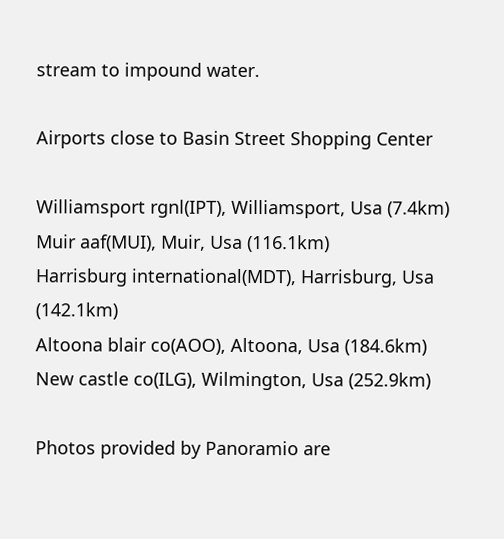stream to impound water.

Airports close to Basin Street Shopping Center

Williamsport rgnl(IPT), Williamsport, Usa (7.4km)
Muir aaf(MUI), Muir, Usa (116.1km)
Harrisburg international(MDT), Harrisburg, Usa (142.1km)
Altoona blair co(AOO), Altoona, Usa (184.6km)
New castle co(ILG), Wilmington, Usa (252.9km)

Photos provided by Panoramio are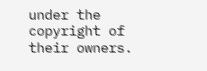under the copyright of their owners.